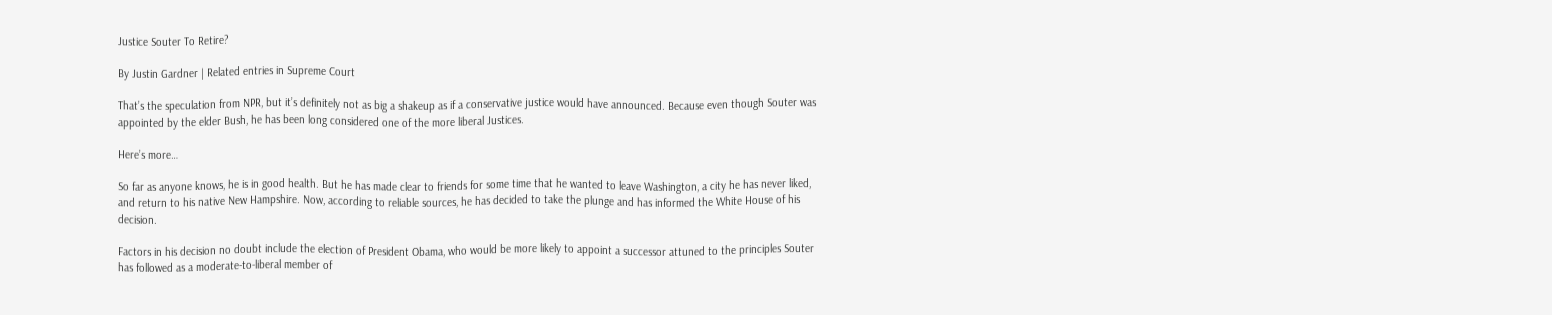Justice Souter To Retire?

By Justin Gardner | Related entries in Supreme Court

That’s the speculation from NPR, but it’s definitely not as big a shakeup as if a conservative justice would have announced. Because even though Souter was appointed by the elder Bush, he has been long considered one of the more liberal Justices.

Here’s more…

So far as anyone knows, he is in good health. But he has made clear to friends for some time that he wanted to leave Washington, a city he has never liked, and return to his native New Hampshire. Now, according to reliable sources, he has decided to take the plunge and has informed the White House of his decision.

Factors in his decision no doubt include the election of President Obama, who would be more likely to appoint a successor attuned to the principles Souter has followed as a moderate-to-liberal member of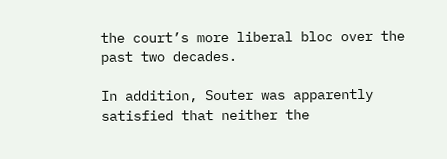the court’s more liberal bloc over the past two decades.

In addition, Souter was apparently satisfied that neither the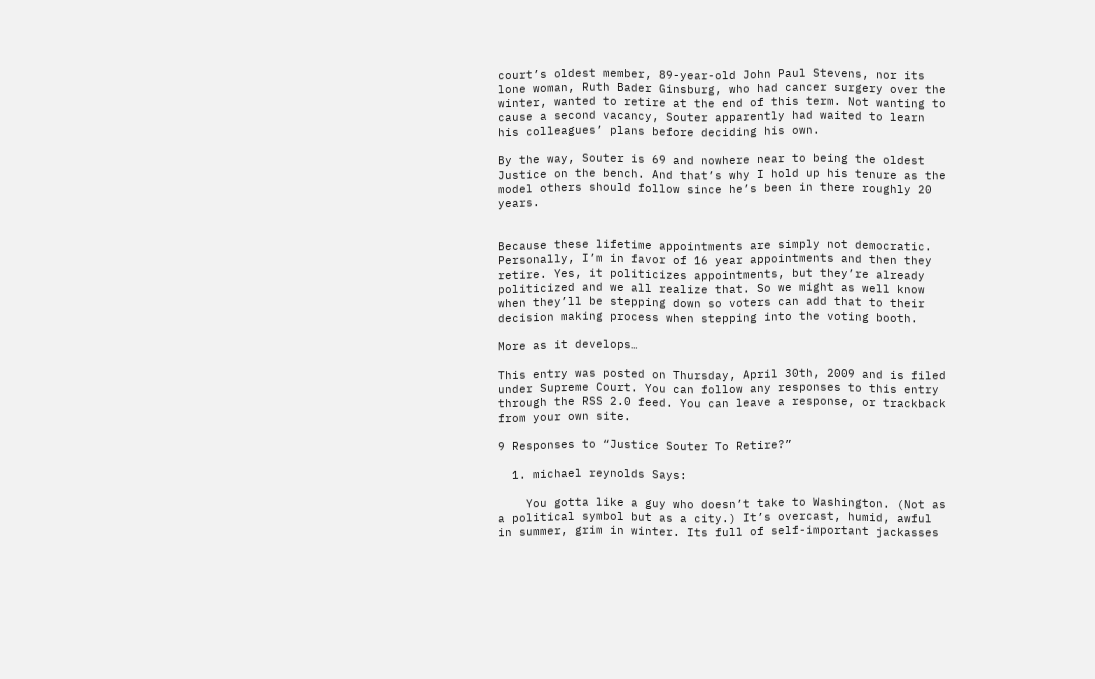court’s oldest member, 89-year-old John Paul Stevens, nor its lone woman, Ruth Bader Ginsburg, who had cancer surgery over the winter, wanted to retire at the end of this term. Not wanting to cause a second vacancy, Souter apparently had waited to learn his colleagues’ plans before deciding his own.

By the way, Souter is 69 and nowhere near to being the oldest Justice on the bench. And that’s why I hold up his tenure as the model others should follow since he’s been in there roughly 20 years.


Because these lifetime appointments are simply not democratic. Personally, I’m in favor of 16 year appointments and then they retire. Yes, it politicizes appointments, but they’re already politicized and we all realize that. So we might as well know when they’ll be stepping down so voters can add that to their decision making process when stepping into the voting booth.

More as it develops…

This entry was posted on Thursday, April 30th, 2009 and is filed under Supreme Court. You can follow any responses to this entry through the RSS 2.0 feed. You can leave a response, or trackback from your own site.

9 Responses to “Justice Souter To Retire?”

  1. michael reynolds Says:

    You gotta like a guy who doesn’t take to Washington. (Not as a political symbol but as a city.) It’s overcast, humid, awful in summer, grim in winter. Its full of self-important jackasses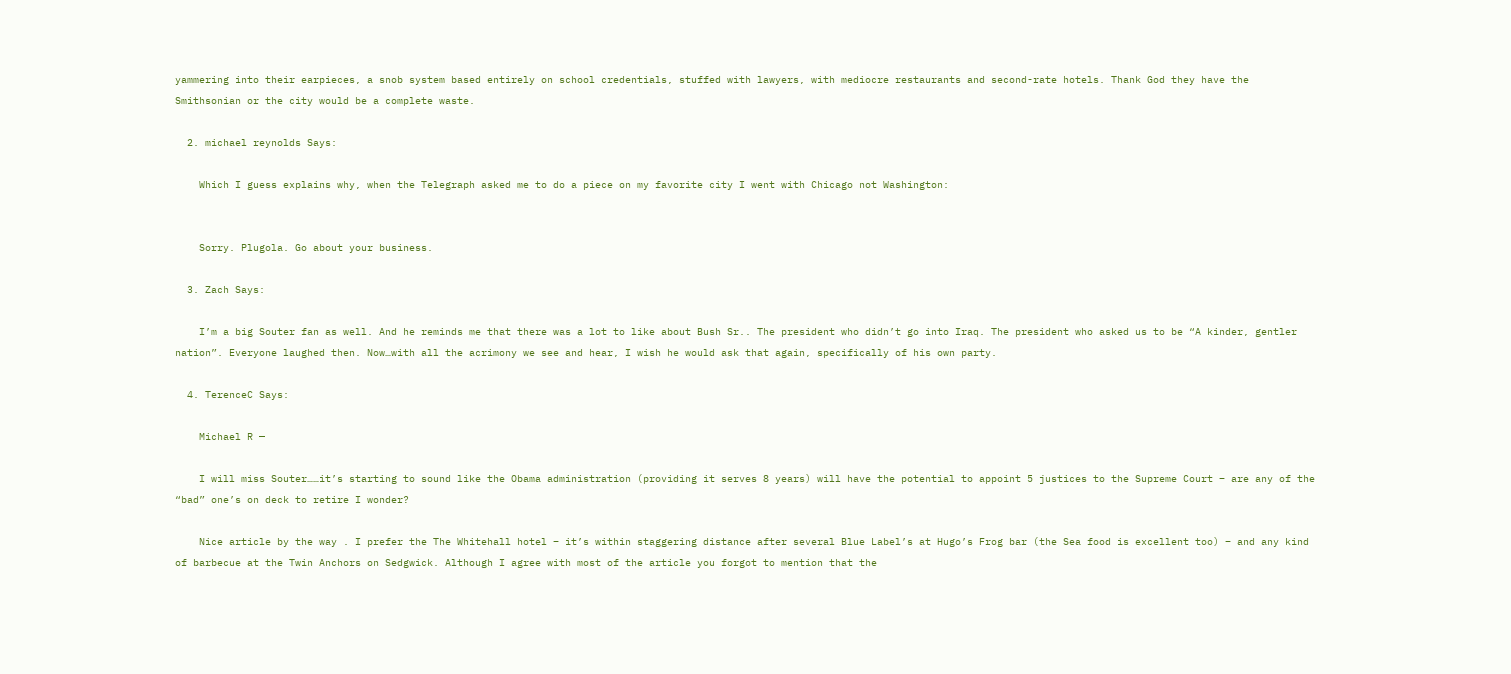yammering into their earpieces, a snob system based entirely on school credentials, stuffed with lawyers, with mediocre restaurants and second-rate hotels. Thank God they have the Smithsonian or the city would be a complete waste.

  2. michael reynolds Says:

    Which I guess explains why, when the Telegraph asked me to do a piece on my favorite city I went with Chicago not Washington:


    Sorry. Plugola. Go about your business.

  3. Zach Says:

    I’m a big Souter fan as well. And he reminds me that there was a lot to like about Bush Sr.. The president who didn’t go into Iraq. The president who asked us to be “A kinder, gentler nation”. Everyone laughed then. Now…with all the acrimony we see and hear, I wish he would ask that again, specifically of his own party.

  4. TerenceC Says:

    Michael R —

    I will miss Souter……it’s starting to sound like the Obama administration (providing it serves 8 years) will have the potential to appoint 5 justices to the Supreme Court – are any of the “bad” one’s on deck to retire I wonder?

    Nice article by the way . I prefer the The Whitehall hotel – it’s within staggering distance after several Blue Label’s at Hugo’s Frog bar (the Sea food is excellent too) – and any kind of barbecue at the Twin Anchors on Sedgwick. Although I agree with most of the article you forgot to mention that the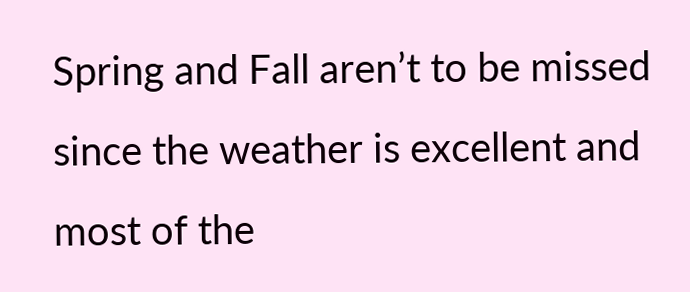Spring and Fall aren’t to be missed since the weather is excellent and most of the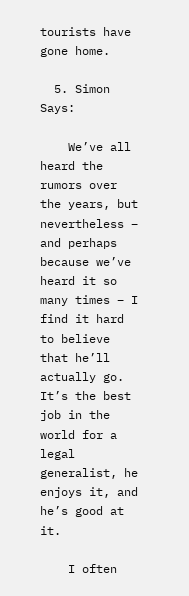tourists have gone home.

  5. Simon Says:

    We’ve all heard the rumors over the years, but nevertheless – and perhaps because we’ve heard it so many times – I find it hard to believe that he’ll actually go. It’s the best job in the world for a legal generalist, he enjoys it, and he’s good at it.

    I often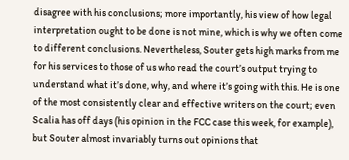disagree with his conclusions; more importantly, his view of how legal interpretation ought to be done is not mine, which is why we often come to different conclusions. Nevertheless, Souter gets high marks from me for his services to those of us who read the court’s output trying to understand what it’s done, why, and where it’s going with this. He is one of the most consistently clear and effective writers on the court; even Scalia has off days (his opinion in the FCC case this week, for example), but Souter almost invariably turns out opinions that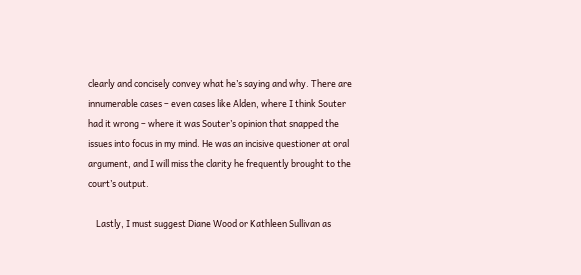clearly and concisely convey what he’s saying and why. There are innumerable cases – even cases like Alden, where I think Souter had it wrong – where it was Souter’s opinion that snapped the issues into focus in my mind. He was an incisive questioner at oral argument, and I will miss the clarity he frequently brought to the court’s output.

    Lastly, I must suggest Diane Wood or Kathleen Sullivan as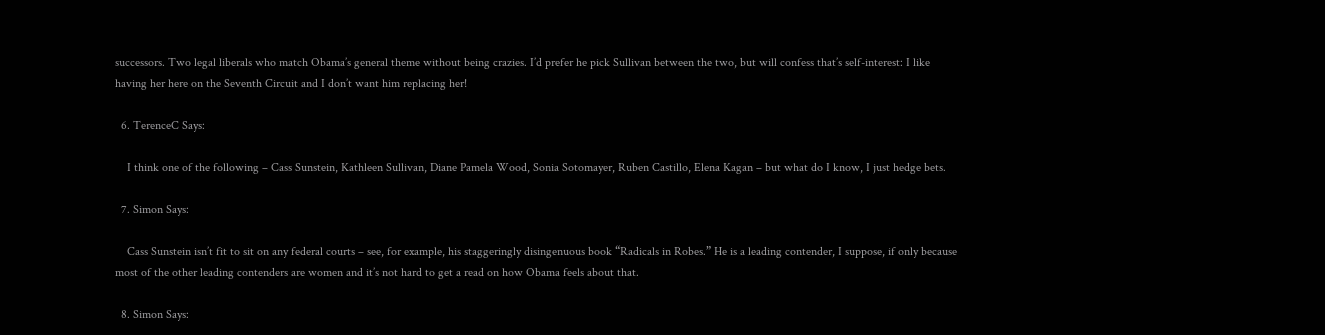successors. Two legal liberals who match Obama’s general theme without being crazies. I’d prefer he pick Sullivan between the two, but will confess that’s self-interest: I like having her here on the Seventh Circuit and I don’t want him replacing her!

  6. TerenceC Says:

    I think one of the following – Cass Sunstein, Kathleen Sullivan, Diane Pamela Wood, Sonia Sotomayer, Ruben Castillo, Elena Kagan – but what do I know, I just hedge bets.

  7. Simon Says:

    Cass Sunstein isn’t fit to sit on any federal courts – see, for example, his staggeringly disingenuous book “Radicals in Robes.” He is a leading contender, I suppose, if only because most of the other leading contenders are women and it’s not hard to get a read on how Obama feels about that.

  8. Simon Says: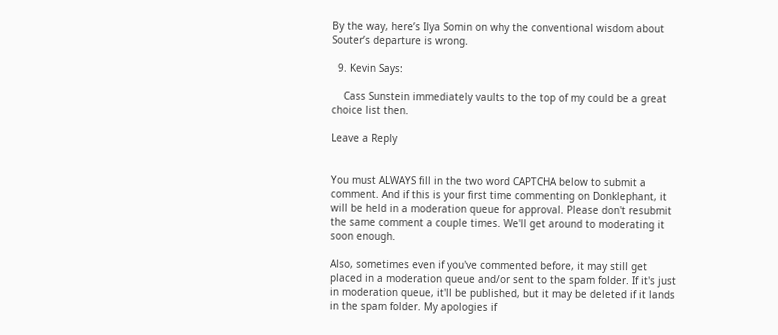By the way, here’s Ilya Somin on why the conventional wisdom about Souter’s departure is wrong.

  9. Kevin Says:

    Cass Sunstein immediately vaults to the top of my could be a great choice list then.

Leave a Reply


You must ALWAYS fill in the two word CAPTCHA below to submit a comment. And if this is your first time commenting on Donklephant, it will be held in a moderation queue for approval. Please don't resubmit the same comment a couple times. We'll get around to moderating it soon enough.

Also, sometimes even if you've commented before, it may still get placed in a moderation queue and/or sent to the spam folder. If it's just in moderation queue, it'll be published, but it may be deleted if it lands in the spam folder. My apologies if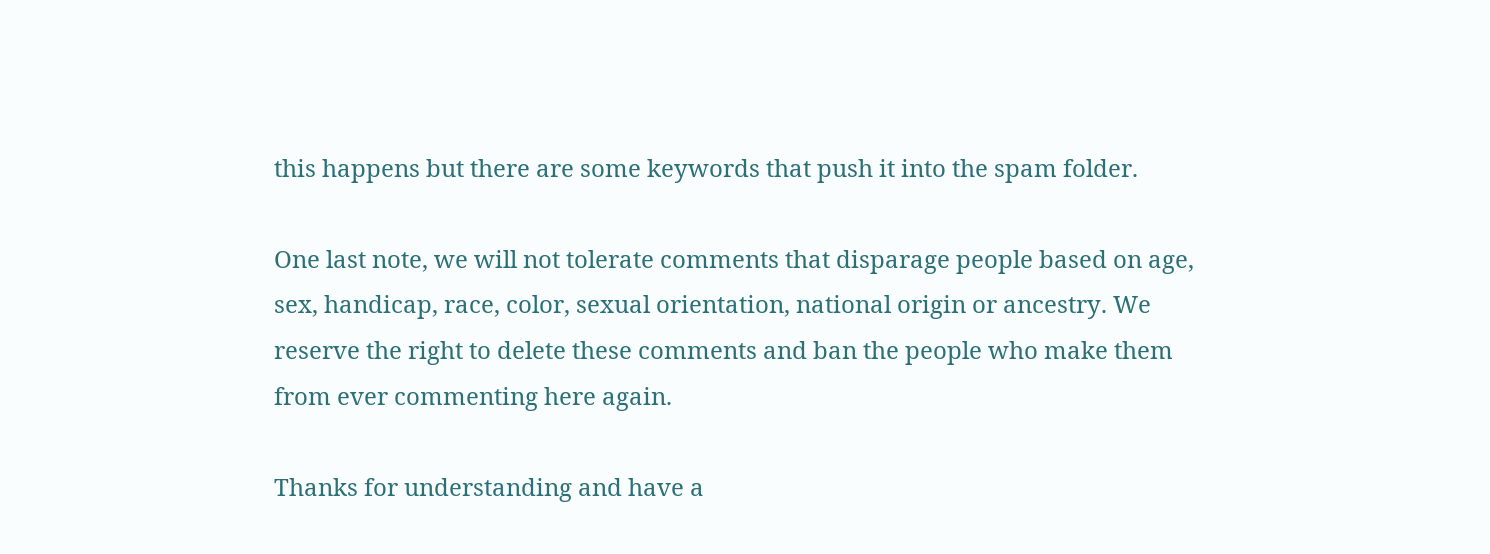this happens but there are some keywords that push it into the spam folder.

One last note, we will not tolerate comments that disparage people based on age, sex, handicap, race, color, sexual orientation, national origin or ancestry. We reserve the right to delete these comments and ban the people who make them from ever commenting here again.

Thanks for understanding and have a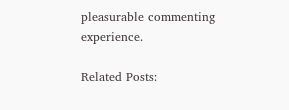pleasurable commenting experience.

Related Posts: